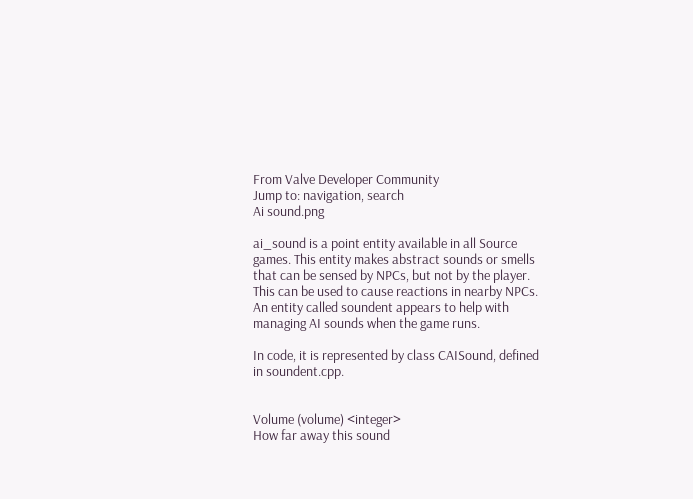From Valve Developer Community
Jump to: navigation, search
Ai sound.png

ai_sound is a point entity available in all Source games. This entity makes abstract sounds or smells that can be sensed by NPCs, but not by the player. This can be used to cause reactions in nearby NPCs. An entity called soundent appears to help with managing AI sounds when the game runs.

In code, it is represented by class CAISound, defined in soundent.cpp.


Volume (volume) <integer>
How far away this sound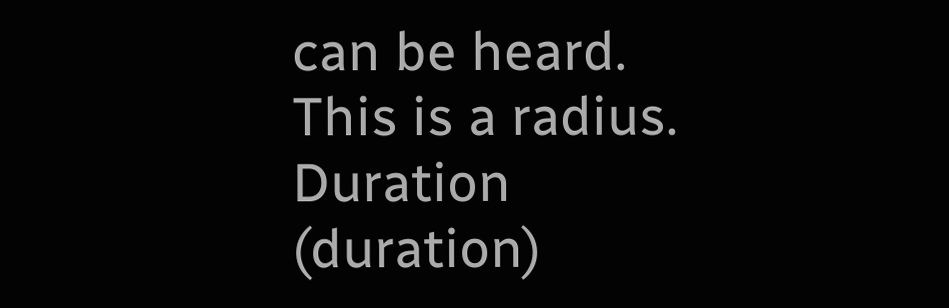can be heard. This is a radius.
Duration (duration)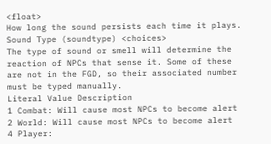<float>
How long the sound persists each time it plays.
Sound Type (soundtype) <choices>
The type of sound or smell will determine the reaction of NPCs that sense it. Some of these are not in the FGD, so their associated number must be typed manually.
Literal Value Description
1 Combat: Will cause most NPCs to become alert
2 World: Will cause most NPCs to become alert
4 Player: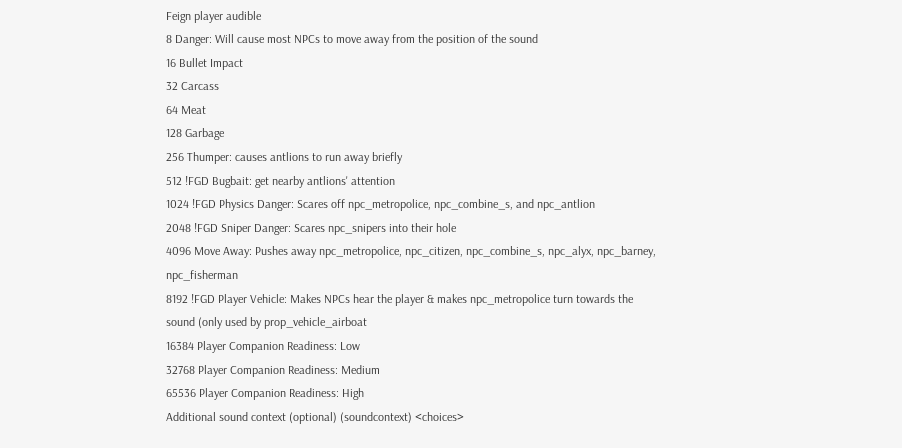Feign player audible
8 Danger: Will cause most NPCs to move away from the position of the sound
16 Bullet Impact
32 Carcass
64 Meat
128 Garbage
256 Thumper: causes antlions to run away briefly
512 !FGD Bugbait: get nearby antlions' attention
1024 !FGD Physics Danger: Scares off npc_metropolice, npc_combine_s, and npc_antlion
2048 !FGD Sniper Danger: Scares npc_snipers into their hole
4096 Move Away: Pushes away npc_metropolice, npc_citizen, npc_combine_s, npc_alyx, npc_barney, npc_fisherman
8192 !FGD Player Vehicle: Makes NPCs hear the player & makes npc_metropolice turn towards the sound (only used by prop_vehicle_airboat
16384 Player Companion Readiness: Low
32768 Player Companion Readiness: Medium
65536 Player Companion Readiness: High
Additional sound context (optional) (soundcontext) <choices>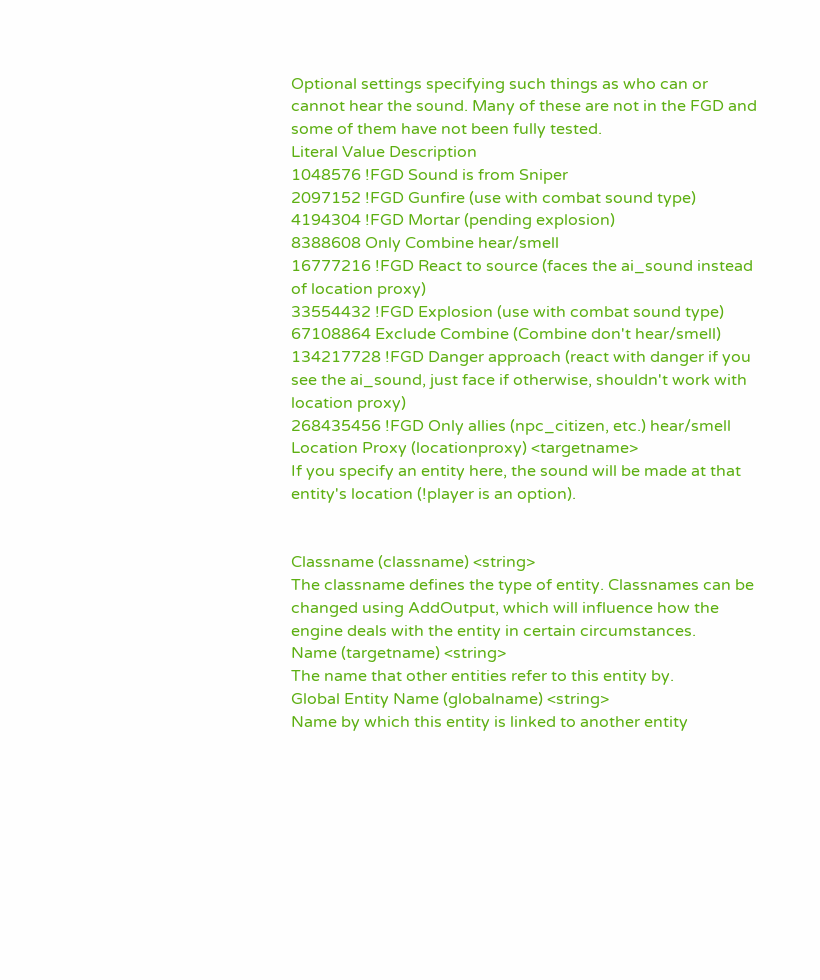Optional settings specifying such things as who can or cannot hear the sound. Many of these are not in the FGD and some of them have not been fully tested.
Literal Value Description
1048576 !FGD Sound is from Sniper
2097152 !FGD Gunfire (use with combat sound type)
4194304 !FGD Mortar (pending explosion)
8388608 Only Combine hear/smell
16777216 !FGD React to source (faces the ai_sound instead of location proxy)
33554432 !FGD Explosion (use with combat sound type)
67108864 Exclude Combine (Combine don't hear/smell)
134217728 !FGD Danger approach (react with danger if you see the ai_sound, just face if otherwise, shouldn't work with location proxy)
268435456 !FGD Only allies (npc_citizen, etc.) hear/smell
Location Proxy (locationproxy) <targetname>
If you specify an entity here, the sound will be made at that entity's location (!player is an option).


Classname (classname) <string>
The classname defines the type of entity. Classnames can be changed using AddOutput, which will influence how the engine deals with the entity in certain circumstances.
Name (targetname) <string>
The name that other entities refer to this entity by.
Global Entity Name (globalname) <string>
Name by which this entity is linked to another entity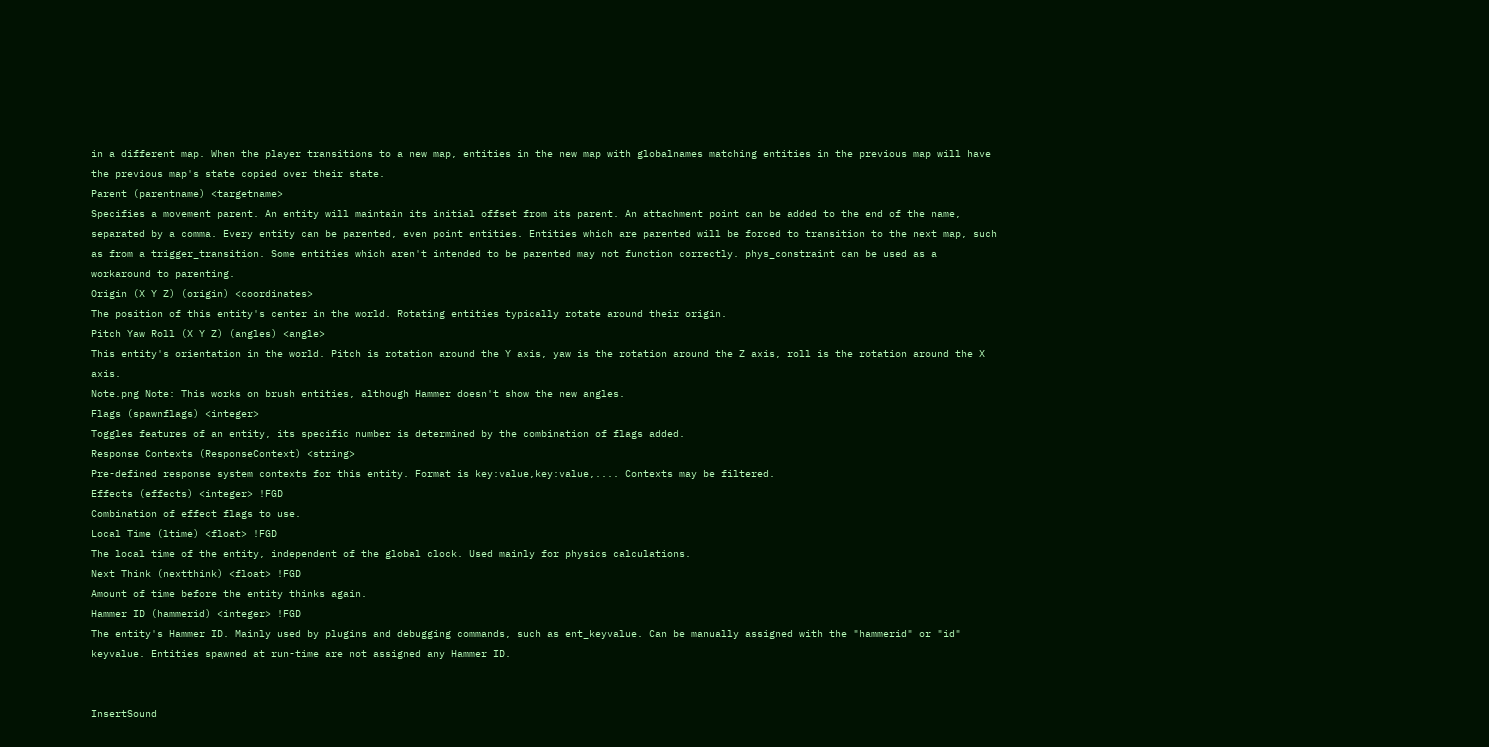in a different map. When the player transitions to a new map, entities in the new map with globalnames matching entities in the previous map will have the previous map's state copied over their state.
Parent (parentname) <targetname>
Specifies a movement parent. An entity will maintain its initial offset from its parent. An attachment point can be added to the end of the name, separated by a comma. Every entity can be parented, even point entities. Entities which are parented will be forced to transition to the next map, such as from a trigger_transition. Some entities which aren't intended to be parented may not function correctly. phys_constraint can be used as a workaround to parenting.
Origin (X Y Z) (origin) <coordinates>
The position of this entity's center in the world. Rotating entities typically rotate around their origin.
Pitch Yaw Roll (X Y Z) (angles) <angle>
This entity's orientation in the world. Pitch is rotation around the Y axis, yaw is the rotation around the Z axis, roll is the rotation around the X axis.
Note.png Note: This works on brush entities, although Hammer doesn't show the new angles.
Flags (spawnflags) <integer>
Toggles features of an entity, its specific number is determined by the combination of flags added.
Response Contexts (ResponseContext) <string>
Pre-defined response system contexts for this entity. Format is key:value,key:value,.... Contexts may be filtered.
Effects (effects) <integer> !FGD
Combination of effect flags to use.
Local Time (ltime) <float> !FGD
The local time of the entity, independent of the global clock. Used mainly for physics calculations.
Next Think (nextthink) <float> !FGD
Amount of time before the entity thinks again.
Hammer ID (hammerid) <integer> !FGD
The entity's Hammer ID. Mainly used by plugins and debugging commands, such as ent_keyvalue. Can be manually assigned with the "hammerid" or "id" keyvalue. Entities spawned at run-time are not assigned any Hammer ID.


InsertSound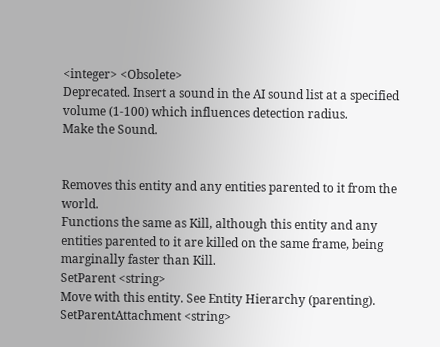<integer> <Obsolete>
Deprecated. Insert a sound in the AI sound list at a specified volume (1-100) which influences detection radius.
Make the Sound.


Removes this entity and any entities parented to it from the world.
Functions the same as Kill, although this entity and any entities parented to it are killed on the same frame, being marginally faster than Kill.
SetParent <string>
Move with this entity. See Entity Hierarchy (parenting).
SetParentAttachment <string>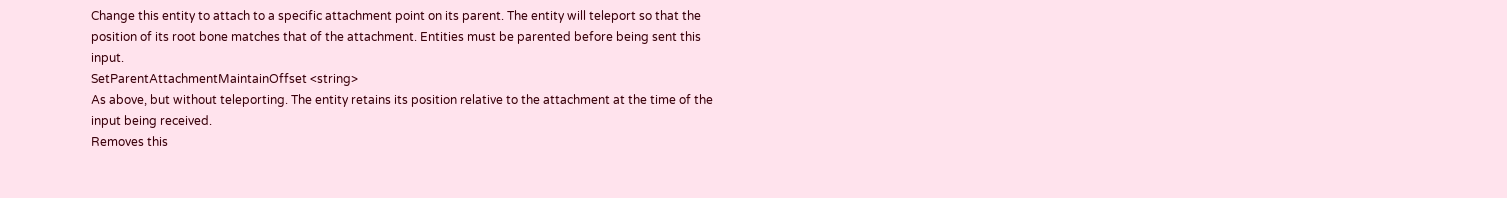Change this entity to attach to a specific attachment point on its parent. The entity will teleport so that the position of its root bone matches that of the attachment. Entities must be parented before being sent this input.
SetParentAttachmentMaintainOffset <string>
As above, but without teleporting. The entity retains its position relative to the attachment at the time of the input being received.
Removes this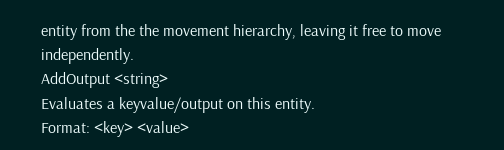entity from the the movement hierarchy, leaving it free to move independently.
AddOutput <string>
Evaluates a keyvalue/output on this entity.
Format: <key> <value>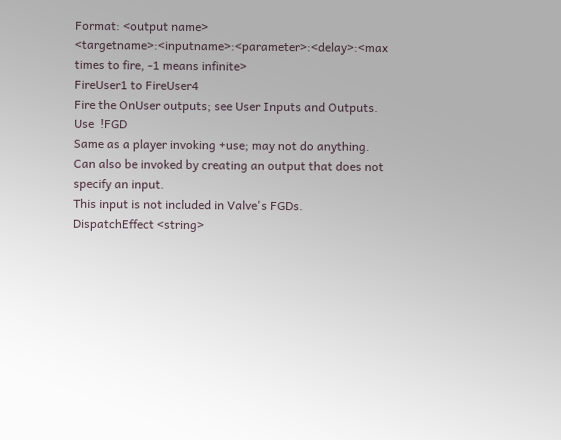Format: <output name> <targetname>:<inputname>:<parameter>:<delay>:<max times to fire, -1 means infinite>
FireUser1 to FireUser4
Fire the OnUser outputs; see User Inputs and Outputs.
Use  !FGD
Same as a player invoking +use; may not do anything. Can also be invoked by creating an output that does not specify an input.
This input is not included in Valve's FGDs.
DispatchEffect <string>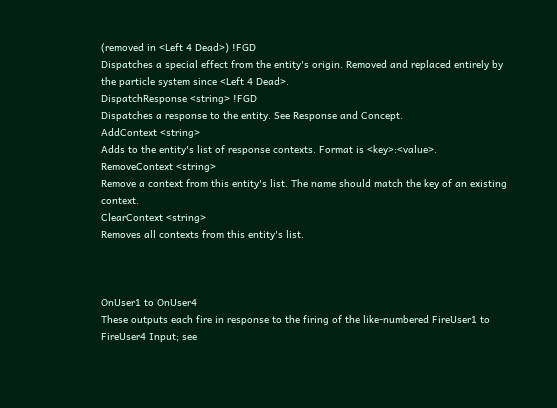(removed in <Left 4 Dead>) !FGD
Dispatches a special effect from the entity's origin. Removed and replaced entirely by the particle system since <Left 4 Dead>.
DispatchResponse <string> !FGD
Dispatches a response to the entity. See Response and Concept.
AddContext <string>
Adds to the entity's list of response contexts. Format is <key>:<value>.
RemoveContext <string>
Remove a context from this entity's list. The name should match the key of an existing context.
ClearContext <string>
Removes all contexts from this entity's list.



OnUser1 to OnUser4
These outputs each fire in response to the firing of the like-numbered FireUser1 to FireUser4 Input; see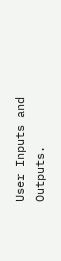User Inputs and Outputs.